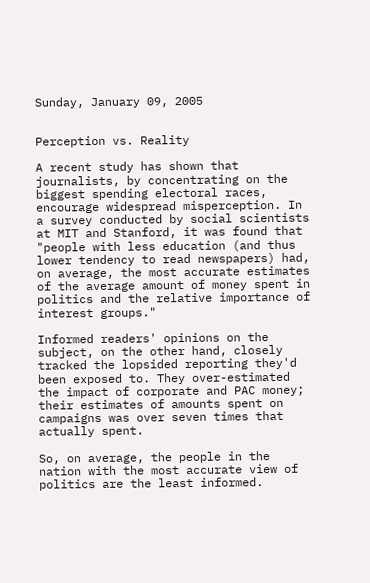Sunday, January 09, 2005


Perception vs. Reality

A recent study has shown that journalists, by concentrating on the biggest spending electoral races, encourage widespread misperception. In a survey conducted by social scientists at MIT and Stanford, it was found that "people with less education (and thus lower tendency to read newspapers) had, on average, the most accurate estimates of the average amount of money spent in politics and the relative importance of interest groups."

Informed readers' opinions on the subject, on the other hand, closely tracked the lopsided reporting they'd been exposed to. They over-estimated the impact of corporate and PAC money; their estimates of amounts spent on campaigns was over seven times that actually spent.

So, on average, the people in the nation with the most accurate view of politics are the least informed.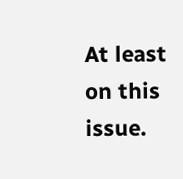At least on this issue.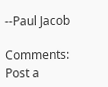--Paul Jacob

Comments: Post a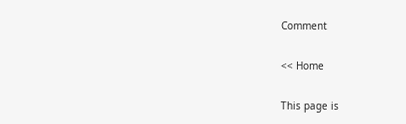Comment

<< Home

This page is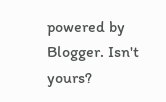powered by Blogger. Isn't yours?